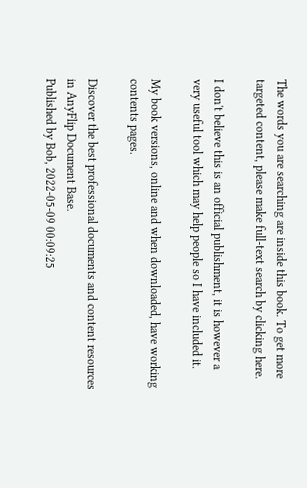The words you are searching are inside this book. To get more targeted content, please make full-text search by clicking here.

I don't believe this is an official publishment, it is however a very useful tool which may help people so I have included it.

My book versions, online and when downloaded, have working contents pages.

Discover the best professional documents and content resources in AnyFlip Document Base.
Published by Bob, 2022-05-09 00:09:25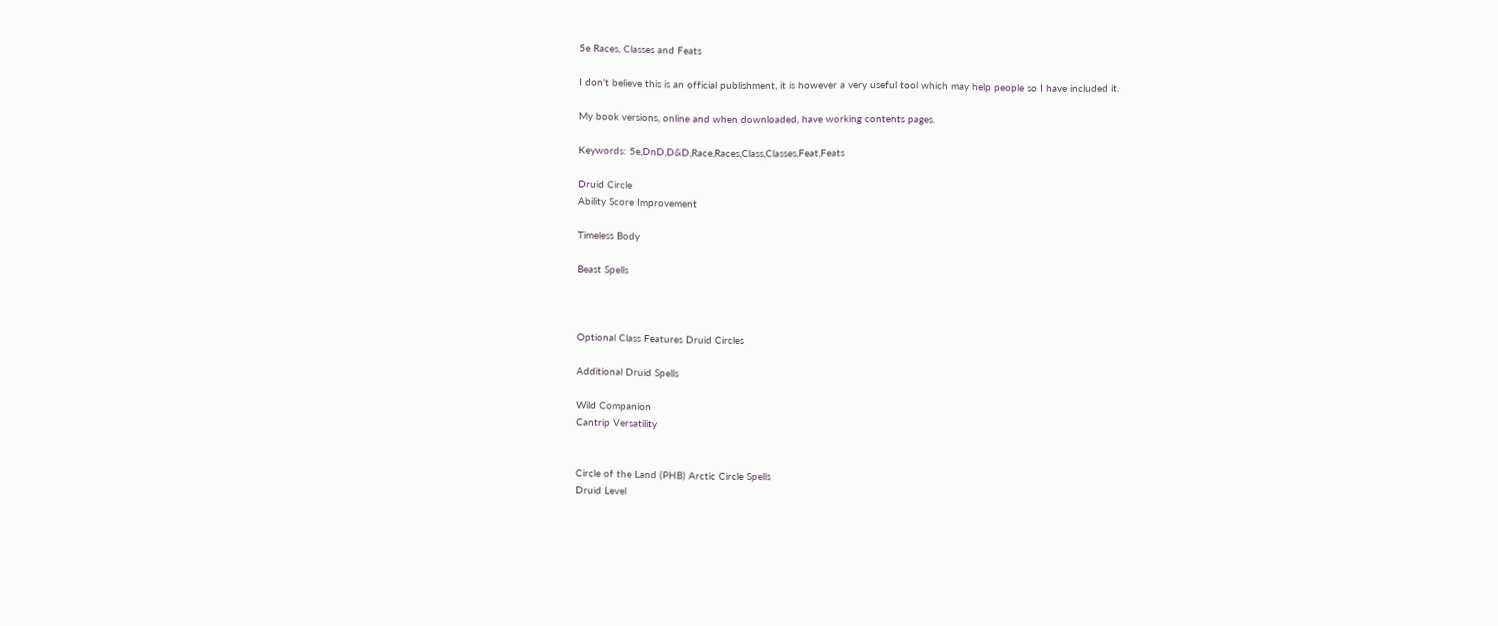5e Races, Classes and Feats

I don't believe this is an official publishment, it is however a very useful tool which may help people so I have included it.

My book versions, online and when downloaded, have working contents pages.

Keywords: 5e,DnD,D&D,Race,Races,Class,Classes,Feat,Feats

Druid Circle
Ability Score Improvement

Timeless Body

Beast Spells



Optional Class Features Druid Circles

Additional Druid Spells

Wild Companion
Cantrip Versatility


Circle of the Land (PHB) Arctic Circle Spells
Druid Level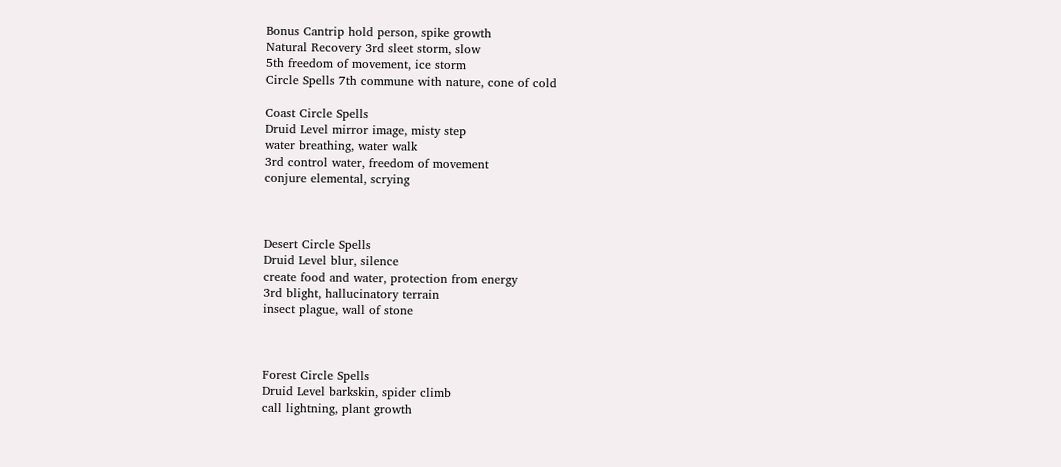Bonus Cantrip hold person, spike growth
Natural Recovery 3rd sleet storm, slow
5th freedom of movement, ice storm
Circle Spells 7th commune with nature, cone of cold

Coast Circle Spells
Druid Level mirror image, misty step
water breathing, water walk
3rd control water, freedom of movement
conjure elemental, scrying



Desert Circle Spells
Druid Level blur, silence
create food and water, protection from energy
3rd blight, hallucinatory terrain
insect plague, wall of stone



Forest Circle Spells
Druid Level barkskin, spider climb
call lightning, plant growth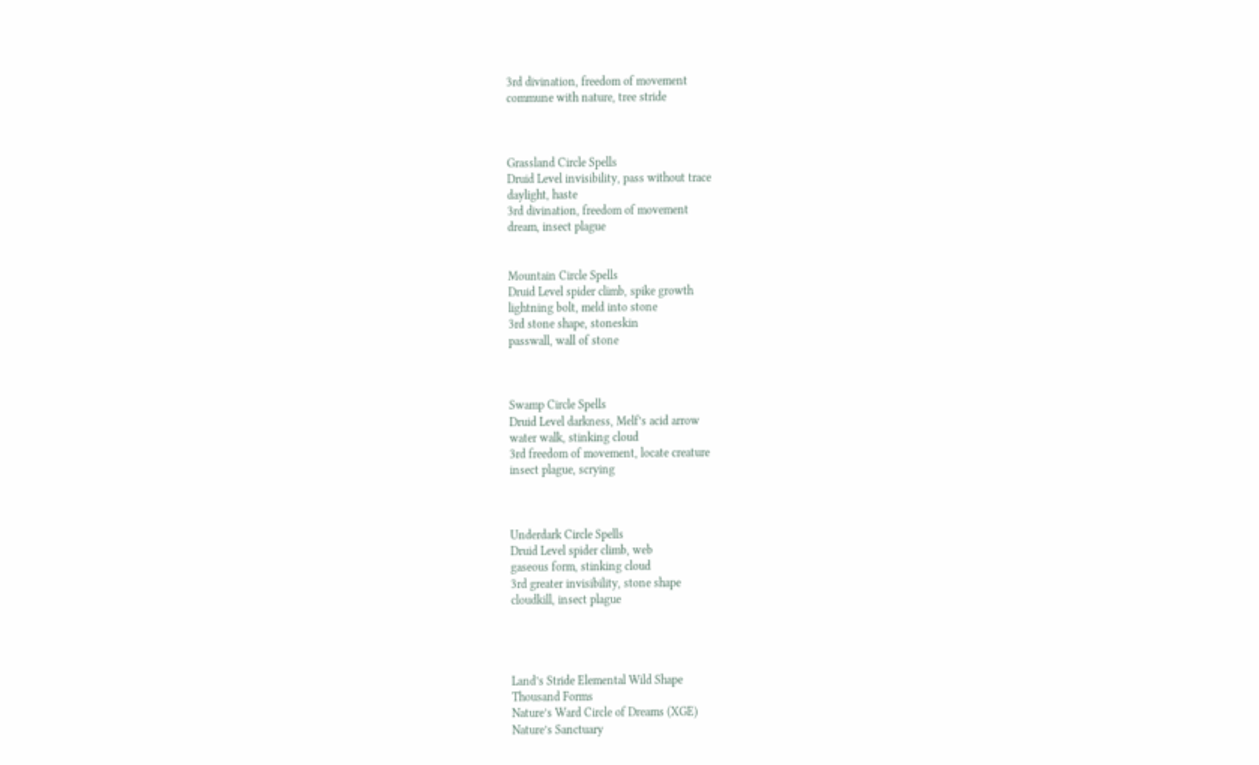3rd divination, freedom of movement
commune with nature, tree stride



Grassland Circle Spells
Druid Level invisibility, pass without trace
daylight, haste
3rd divination, freedom of movement
dream, insect plague


Mountain Circle Spells
Druid Level spider climb, spike growth
lightning bolt, meld into stone
3rd stone shape, stoneskin
passwall, wall of stone



Swamp Circle Spells
Druid Level darkness, Melf’s acid arrow
water walk, stinking cloud
3rd freedom of movement, locate creature
insect plague, scrying



Underdark Circle Spells
Druid Level spider climb, web
gaseous form, stinking cloud
3rd greater invisibility, stone shape
cloudkill, insect plague




Land’s Stride Elemental Wild Shape
Thousand Forms
Nature’s Ward Circle of Dreams (XGE)
Nature’s Sanctuary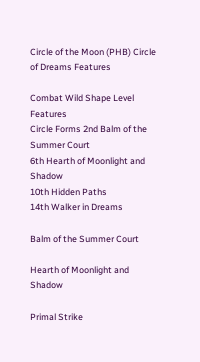Circle of the Moon (PHB) Circle of Dreams Features

Combat Wild Shape Level Features
Circle Forms 2nd Balm of the Summer Court
6th Hearth of Moonlight and Shadow
10th Hidden Paths
14th Walker in Dreams

Balm of the Summer Court

Hearth of Moonlight and Shadow

Primal Strike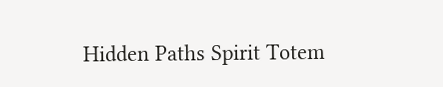Hidden Paths Spirit Totem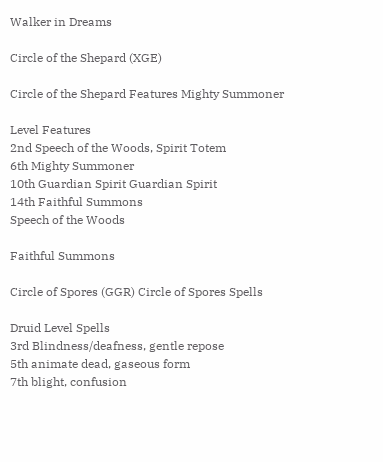Walker in Dreams

Circle of the Shepard (XGE)

Circle of the Shepard Features Mighty Summoner

Level Features
2nd Speech of the Woods, Spirit Totem
6th Mighty Summoner
10th Guardian Spirit Guardian Spirit
14th Faithful Summons
Speech of the Woods

Faithful Summons

Circle of Spores (GGR) Circle of Spores Spells

Druid Level Spells
3rd Blindness/deafness, gentle repose
5th animate dead, gaseous form
7th blight, confusion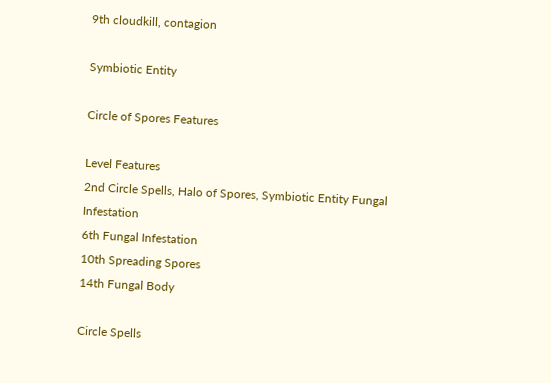9th cloudkill, contagion

Symbiotic Entity

Circle of Spores Features

Level Features
2nd Circle Spells, Halo of Spores, Symbiotic Entity Fungal Infestation
6th Fungal Infestation
10th Spreading Spores
14th Fungal Body

Circle Spells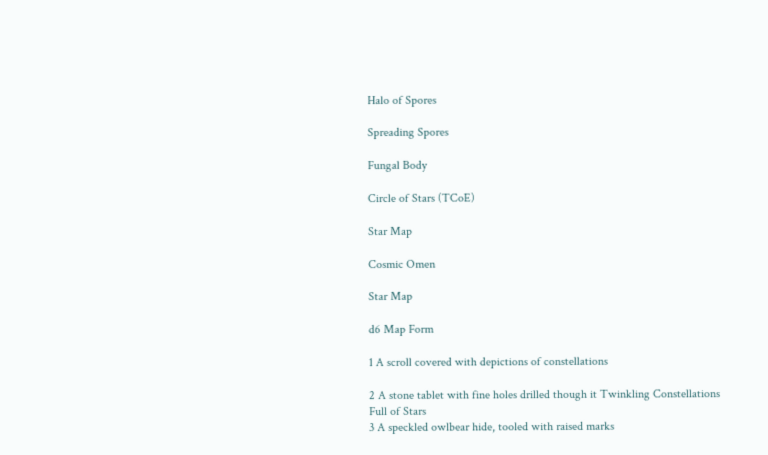Halo of Spores

Spreading Spores

Fungal Body

Circle of Stars (TCoE)

Star Map

Cosmic Omen

Star Map

d6 Map Form

1 A scroll covered with depictions of constellations

2 A stone tablet with fine holes drilled though it Twinkling Constellations
Full of Stars
3 A speckled owlbear hide, tooled with raised marks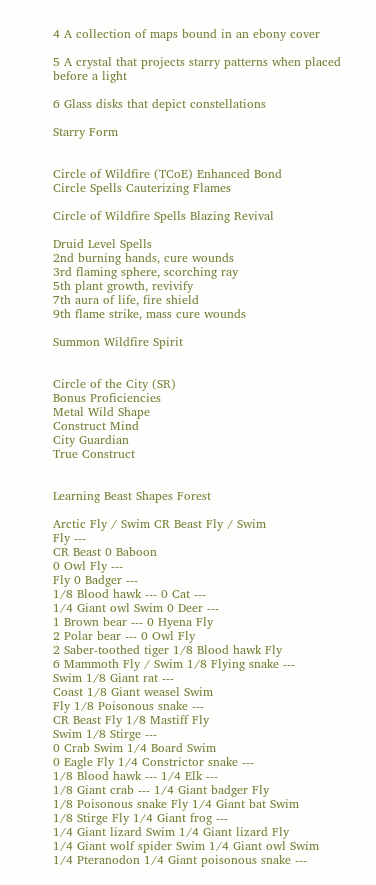4 A collection of maps bound in an ebony cover

5 A crystal that projects starry patterns when placed
before a light

6 Glass disks that depict constellations

Starry Form


Circle of Wildfire (TCoE) Enhanced Bond
Circle Spells Cauterizing Flames

Circle of Wildfire Spells Blazing Revival

Druid Level Spells
2nd burning hands, cure wounds
3rd flaming sphere, scorching ray
5th plant growth, revivify
7th aura of life, fire shield
9th flame strike, mass cure wounds

Summon Wildfire Spirit


Circle of the City (SR)
Bonus Proficiencies
Metal Wild Shape
Construct Mind
City Guardian
True Construct


Learning Beast Shapes Forest

Arctic Fly / Swim CR Beast Fly / Swim
Fly ---
CR Beast 0 Baboon
0 Owl Fly ---
Fly 0 Badger ---
1/8 Blood hawk --- 0 Cat ---
1/4 Giant owl Swim 0 Deer ---
1 Brown bear --- 0 Hyena Fly
2 Polar bear --- 0 Owl Fly
2 Saber-toothed tiger 1/8 Blood hawk Fly
6 Mammoth Fly / Swim 1/8 Flying snake ---
Swim 1/8 Giant rat ---
Coast 1/8 Giant weasel Swim
Fly 1/8 Poisonous snake ---
CR Beast Fly 1/8 Mastiff Fly
Swim 1/8 Stirge ---
0 Crab Swim 1/4 Board Swim
0 Eagle Fly 1/4 Constrictor snake ---
1/8 Blood hawk --- 1/4 Elk ---
1/8 Giant crab --- 1/4 Giant badger Fly
1/8 Poisonous snake Fly 1/4 Giant bat Swim
1/8 Stirge Fly 1/4 Giant frog ---
1/4 Giant lizard Swim 1/4 Giant lizard Fly
1/4 Giant wolf spider Swim 1/4 Giant owl Swim
1/4 Pteranodon 1/4 Giant poisonous snake ---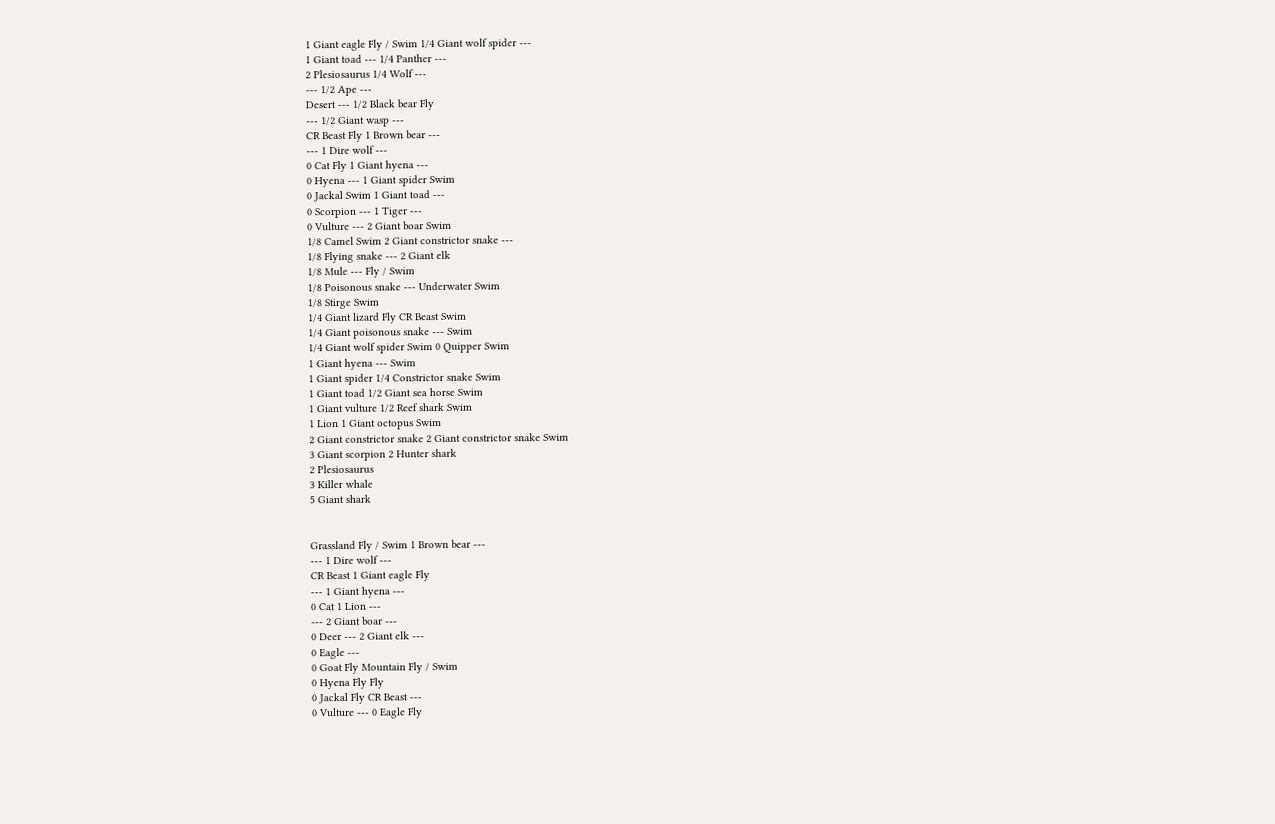1 Giant eagle Fly / Swim 1/4 Giant wolf spider ---
1 Giant toad --- 1/4 Panther ---
2 Plesiosaurus 1/4 Wolf ---
--- 1/2 Ape ---
Desert --- 1/2 Black bear Fly
--- 1/2 Giant wasp ---
CR Beast Fly 1 Brown bear ---
--- 1 Dire wolf ---
0 Cat Fly 1 Giant hyena ---
0 Hyena --- 1 Giant spider Swim
0 Jackal Swim 1 Giant toad ---
0 Scorpion --- 1 Tiger ---
0 Vulture --- 2 Giant boar Swim
1/8 Camel Swim 2 Giant constrictor snake ---
1/8 Flying snake --- 2 Giant elk
1/8 Mule --- Fly / Swim
1/8 Poisonous snake --- Underwater Swim
1/8 Stirge Swim
1/4 Giant lizard Fly CR Beast Swim
1/4 Giant poisonous snake --- Swim
1/4 Giant wolf spider Swim 0 Quipper Swim
1 Giant hyena --- Swim
1 Giant spider 1/4 Constrictor snake Swim
1 Giant toad 1/2 Giant sea horse Swim
1 Giant vulture 1/2 Reef shark Swim
1 Lion 1 Giant octopus Swim
2 Giant constrictor snake 2 Giant constrictor snake Swim
3 Giant scorpion 2 Hunter shark
2 Plesiosaurus
3 Killer whale
5 Giant shark


Grassland Fly / Swim 1 Brown bear ---
--- 1 Dire wolf ---
CR Beast 1 Giant eagle Fly
--- 1 Giant hyena ---
0 Cat 1 Lion ---
--- 2 Giant boar ---
0 Deer --- 2 Giant elk ---
0 Eagle ---
0 Goat Fly Mountain Fly / Swim
0 Hyena Fly Fly
0 Jackal Fly CR Beast ---
0 Vulture --- 0 Eagle Fly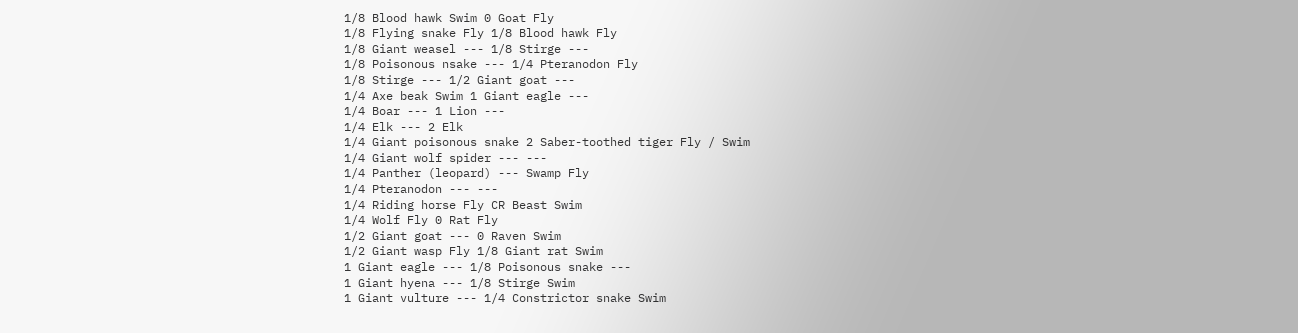1/8 Blood hawk Swim 0 Goat Fly
1/8 Flying snake Fly 1/8 Blood hawk Fly
1/8 Giant weasel --- 1/8 Stirge ---
1/8 Poisonous nsake --- 1/4 Pteranodon Fly
1/8 Stirge --- 1/2 Giant goat ---
1/4 Axe beak Swim 1 Giant eagle ---
1/4 Boar --- 1 Lion ---
1/4 Elk --- 2 Elk
1/4 Giant poisonous snake 2 Saber-toothed tiger Fly / Swim
1/4 Giant wolf spider --- ---
1/4 Panther (leopard) --- Swamp Fly
1/4 Pteranodon --- ---
1/4 Riding horse Fly CR Beast Swim
1/4 Wolf Fly 0 Rat Fly
1/2 Giant goat --- 0 Raven Swim
1/2 Giant wasp Fly 1/8 Giant rat Swim
1 Giant eagle --- 1/8 Poisonous snake ---
1 Giant hyena --- 1/8 Stirge Swim
1 Giant vulture --- 1/4 Constrictor snake Swim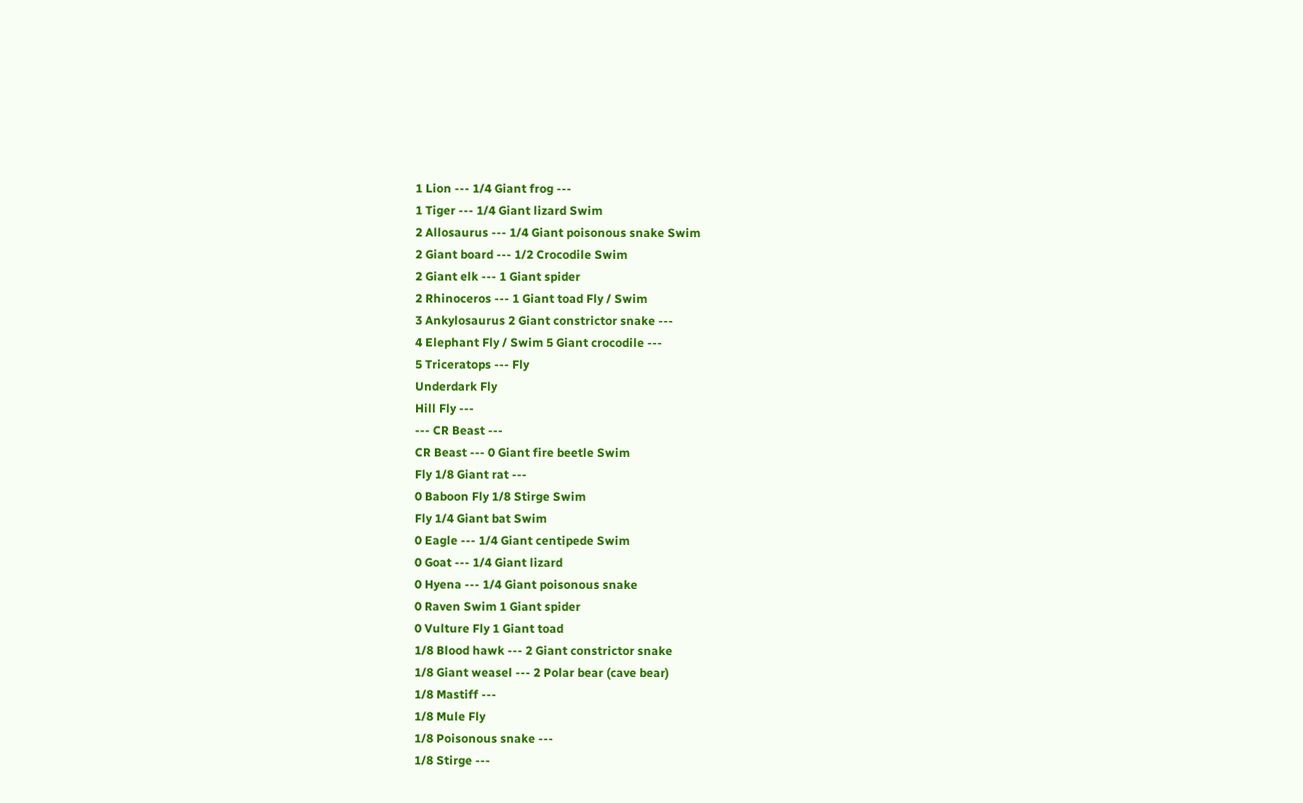1 Lion --- 1/4 Giant frog ---
1 Tiger --- 1/4 Giant lizard Swim
2 Allosaurus --- 1/4 Giant poisonous snake Swim
2 Giant board --- 1/2 Crocodile Swim
2 Giant elk --- 1 Giant spider
2 Rhinoceros --- 1 Giant toad Fly / Swim
3 Ankylosaurus 2 Giant constrictor snake ---
4 Elephant Fly / Swim 5 Giant crocodile ---
5 Triceratops --- Fly
Underdark Fly
Hill Fly ---
--- CR Beast ---
CR Beast --- 0 Giant fire beetle Swim
Fly 1/8 Giant rat ---
0 Baboon Fly 1/8 Stirge Swim
Fly 1/4 Giant bat Swim
0 Eagle --- 1/4 Giant centipede Swim
0 Goat --- 1/4 Giant lizard
0 Hyena --- 1/4 Giant poisonous snake
0 Raven Swim 1 Giant spider
0 Vulture Fly 1 Giant toad
1/8 Blood hawk --- 2 Giant constrictor snake
1/8 Giant weasel --- 2 Polar bear (cave bear)
1/8 Mastiff ---
1/8 Mule Fly
1/8 Poisonous snake ---
1/8 Stirge ---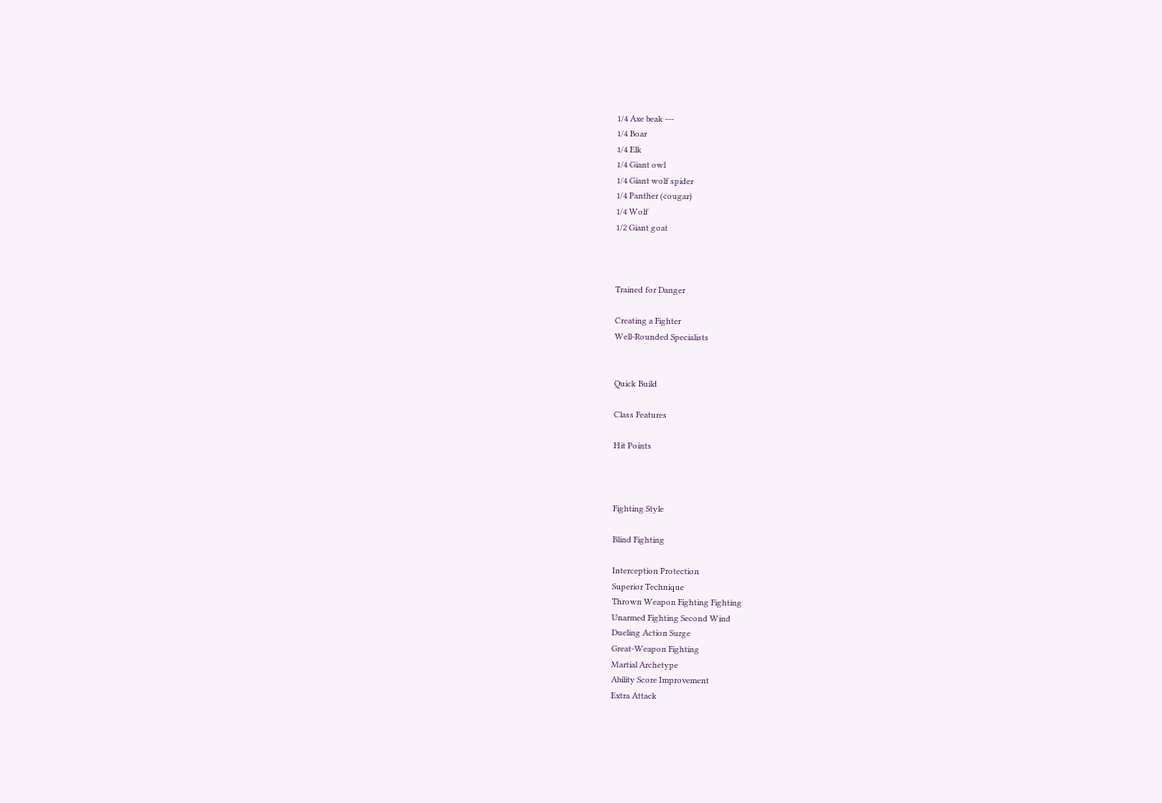1/4 Axe beak ---
1/4 Boar
1/4 Elk
1/4 Giant owl
1/4 Giant wolf spider
1/4 Panther (cougar)
1/4 Wolf
1/2 Giant goat



Trained for Danger

Creating a Fighter
Well-Rounded Specialists


Quick Build

Class Features

Hit Points



Fighting Style

Blind Fighting

Interception Protection
Superior Technique
Thrown Weapon Fighting Fighting
Unarmed Fighting Second Wind
Dueling Action Surge
Great-Weapon Fighting
Martial Archetype
Ability Score Improvement
Extra Attack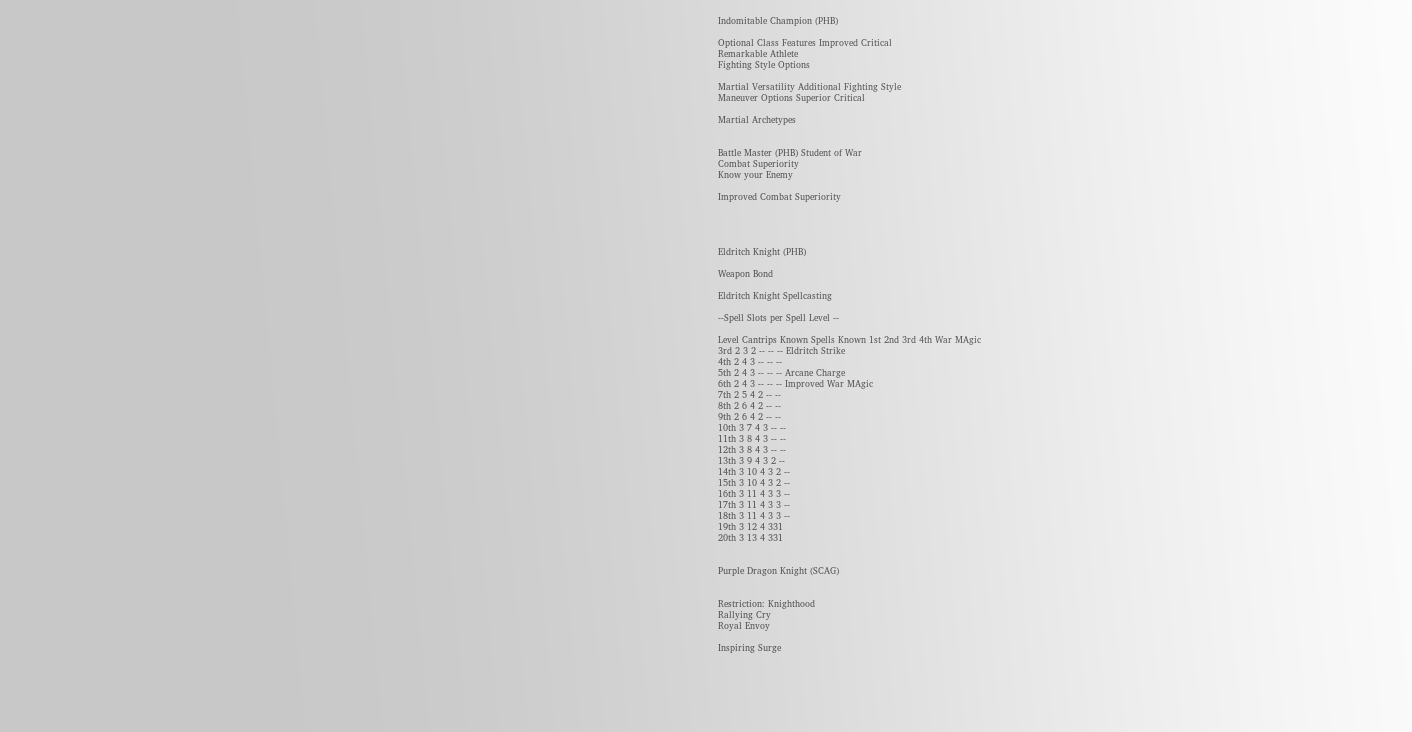Indomitable Champion (PHB)

Optional Class Features Improved Critical
Remarkable Athlete
Fighting Style Options

Martial Versatility Additional Fighting Style
Maneuver Options Superior Critical

Martial Archetypes


Battle Master (PHB) Student of War
Combat Superiority
Know your Enemy

Improved Combat Superiority




Eldritch Knight (PHB)

Weapon Bond

Eldritch Knight Spellcasting

--Spell Slots per Spell Level --

Level Cantrips Known Spells Known 1st 2nd 3rd 4th War MAgic
3rd 2 3 2 -- -- -- Eldritch Strike
4th 2 4 3 -- -- --
5th 2 4 3 -- -- -- Arcane Charge
6th 2 4 3 -- -- -- Improved War MAgic
7th 2 5 4 2 -- --
8th 2 6 4 2 -- --
9th 2 6 4 2 -- --
10th 3 7 4 3 -- --
11th 3 8 4 3 -- --
12th 3 8 4 3 -- --
13th 3 9 4 3 2 --
14th 3 10 4 3 2 --
15th 3 10 4 3 2 --
16th 3 11 4 3 3 --
17th 3 11 4 3 3 --
18th 3 11 4 3 3 --
19th 3 12 4 331
20th 3 13 4 331


Purple Dragon Knight (SCAG)


Restriction: Knighthood
Rallying Cry
Royal Envoy

Inspiring Surge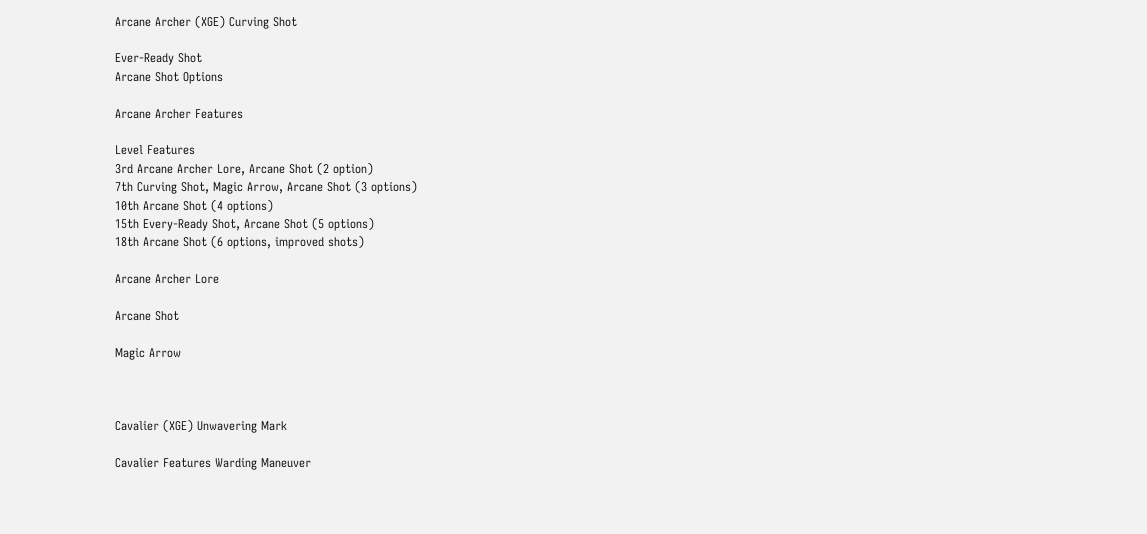Arcane Archer (XGE) Curving Shot

Ever-Ready Shot
Arcane Shot Options

Arcane Archer Features

Level Features
3rd Arcane Archer Lore, Arcane Shot (2 option)
7th Curving Shot, Magic Arrow, Arcane Shot (3 options)
10th Arcane Shot (4 options)
15th Every-Ready Shot, Arcane Shot (5 options)
18th Arcane Shot (6 options, improved shots)

Arcane Archer Lore

Arcane Shot

Magic Arrow



Cavalier (XGE) Unwavering Mark

Cavalier Features Warding Maneuver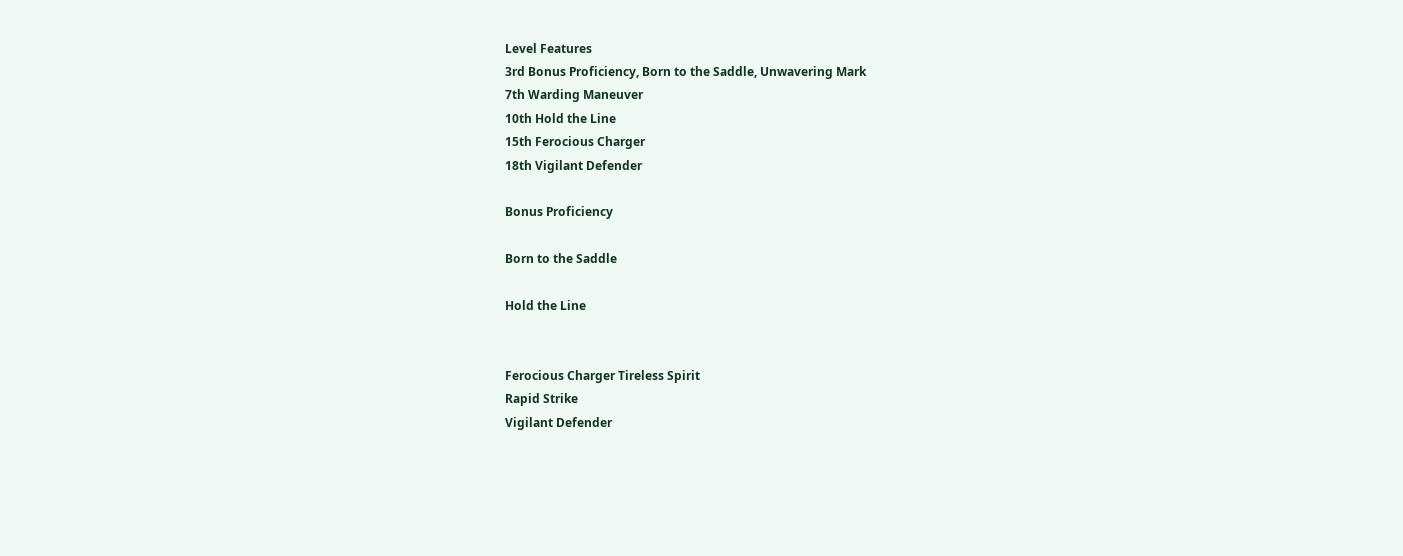Level Features
3rd Bonus Proficiency, Born to the Saddle, Unwavering Mark
7th Warding Maneuver
10th Hold the Line
15th Ferocious Charger
18th Vigilant Defender

Bonus Proficiency

Born to the Saddle

Hold the Line


Ferocious Charger Tireless Spirit
Rapid Strike
Vigilant Defender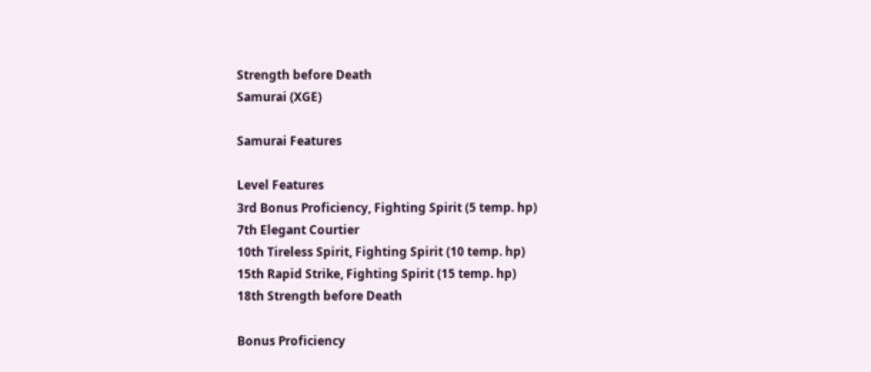Strength before Death
Samurai (XGE)

Samurai Features

Level Features
3rd Bonus Proficiency, Fighting Spirit (5 temp. hp)
7th Elegant Courtier
10th Tireless Spirit, Fighting Spirit (10 temp. hp)
15th Rapid Strike, Fighting Spirit (15 temp. hp)
18th Strength before Death

Bonus Proficiency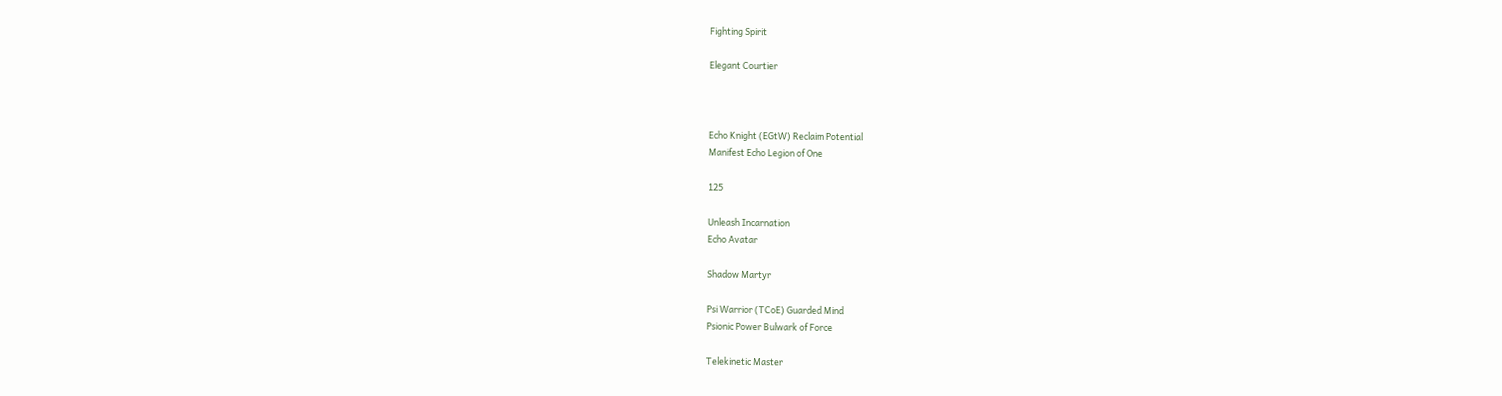Fighting Spirit

Elegant Courtier



Echo Knight (EGtW) Reclaim Potential
Manifest Echo Legion of One

125

Unleash Incarnation
Echo Avatar

Shadow Martyr

Psi Warrior (TCoE) Guarded Mind
Psionic Power Bulwark of Force

Telekinetic Master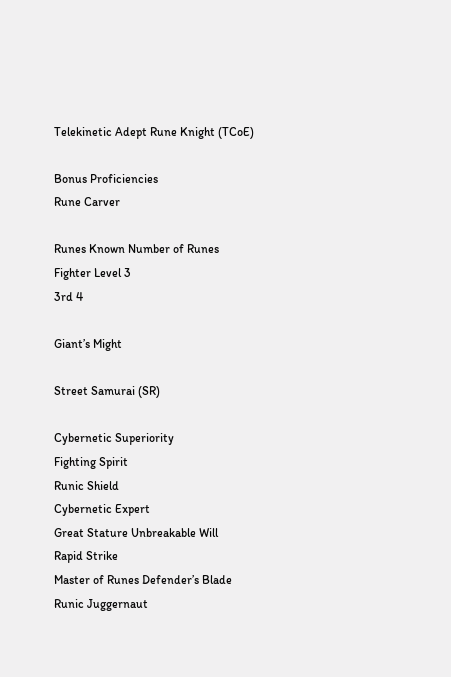Telekinetic Adept Rune Knight (TCoE)

Bonus Proficiencies
Rune Carver

Runes Known Number of Runes
Fighter Level 3
3rd 4

Giant’s Might

Street Samurai (SR)

Cybernetic Superiority
Fighting Spirit
Runic Shield
Cybernetic Expert
Great Stature Unbreakable Will
Rapid Strike
Master of Runes Defender’s Blade
Runic Juggernaut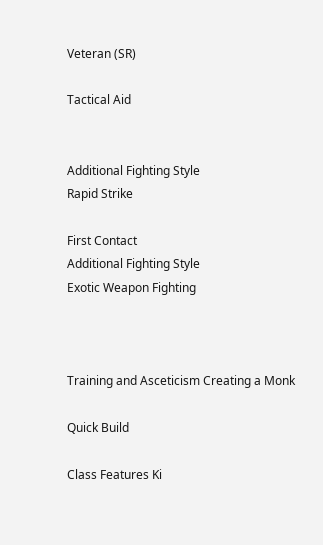Veteran (SR)

Tactical Aid


Additional Fighting Style
Rapid Strike

First Contact
Additional Fighting Style
Exotic Weapon Fighting



Training and Asceticism Creating a Monk

Quick Build

Class Features Ki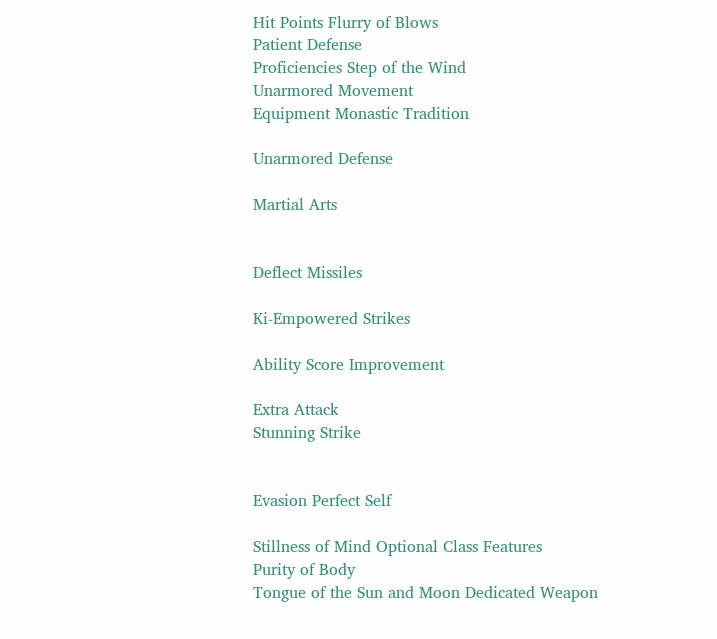Hit Points Flurry of Blows
Patient Defense
Proficiencies Step of the Wind
Unarmored Movement
Equipment Monastic Tradition

Unarmored Defense

Martial Arts


Deflect Missiles

Ki-Empowered Strikes

Ability Score Improvement

Extra Attack
Stunning Strike


Evasion Perfect Self

Stillness of Mind Optional Class Features
Purity of Body
Tongue of the Sun and Moon Dedicated Weapon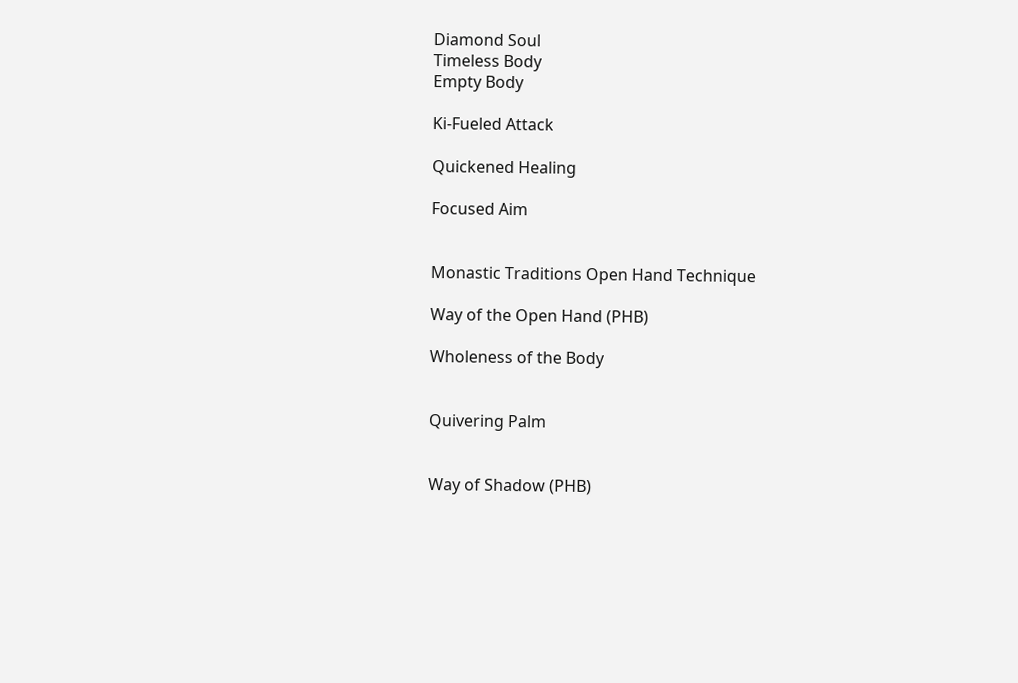Diamond Soul
Timeless Body
Empty Body

Ki-Fueled Attack

Quickened Healing

Focused Aim


Monastic Traditions Open Hand Technique

Way of the Open Hand (PHB)

Wholeness of the Body


Quivering Palm


Way of Shadow (PHB)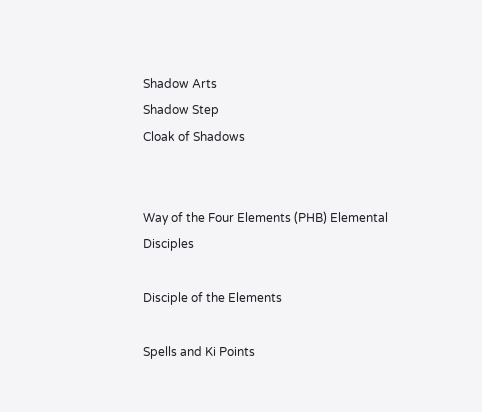Shadow Arts
Shadow Step
Cloak of Shadows


Way of the Four Elements (PHB) Elemental Disciples

Disciple of the Elements

Spells and Ki Points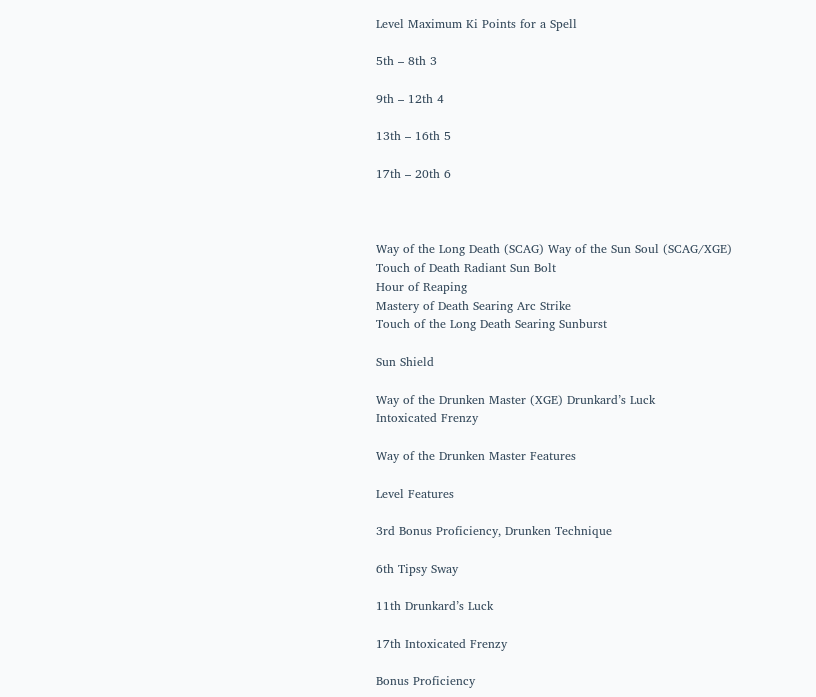Level Maximum Ki Points for a Spell

5th – 8th 3

9th – 12th 4

13th – 16th 5

17th – 20th 6



Way of the Long Death (SCAG) Way of the Sun Soul (SCAG/XGE)
Touch of Death Radiant Sun Bolt
Hour of Reaping
Mastery of Death Searing Arc Strike
Touch of the Long Death Searing Sunburst

Sun Shield

Way of the Drunken Master (XGE) Drunkard’s Luck
Intoxicated Frenzy

Way of the Drunken Master Features

Level Features

3rd Bonus Proficiency, Drunken Technique

6th Tipsy Sway

11th Drunkard’s Luck

17th Intoxicated Frenzy

Bonus Proficiency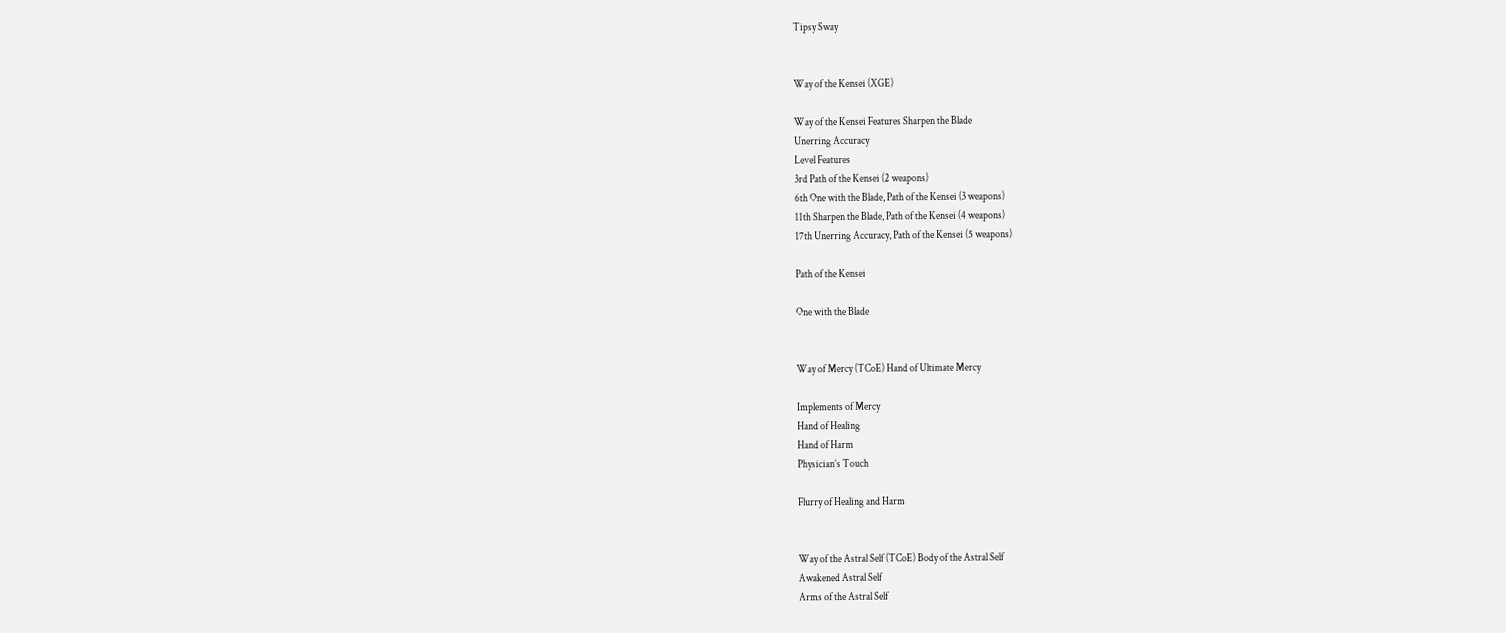Tipsy Sway


Way of the Kensei (XGE)

Way of the Kensei Features Sharpen the Blade
Unerring Accuracy
Level Features
3rd Path of the Kensei (2 weapons)
6th One with the Blade, Path of the Kensei (3 weapons)
11th Sharpen the Blade, Path of the Kensei (4 weapons)
17th Unerring Accuracy, Path of the Kensei (5 weapons)

Path of the Kensei

One with the Blade


Way of Mercy (TCoE) Hand of Ultimate Mercy

Implements of Mercy
Hand of Healing
Hand of Harm
Physician’s Touch

Flurry of Healing and Harm


Way of the Astral Self (TCoE) Body of the Astral Self
Awakened Astral Self
Arms of the Astral Self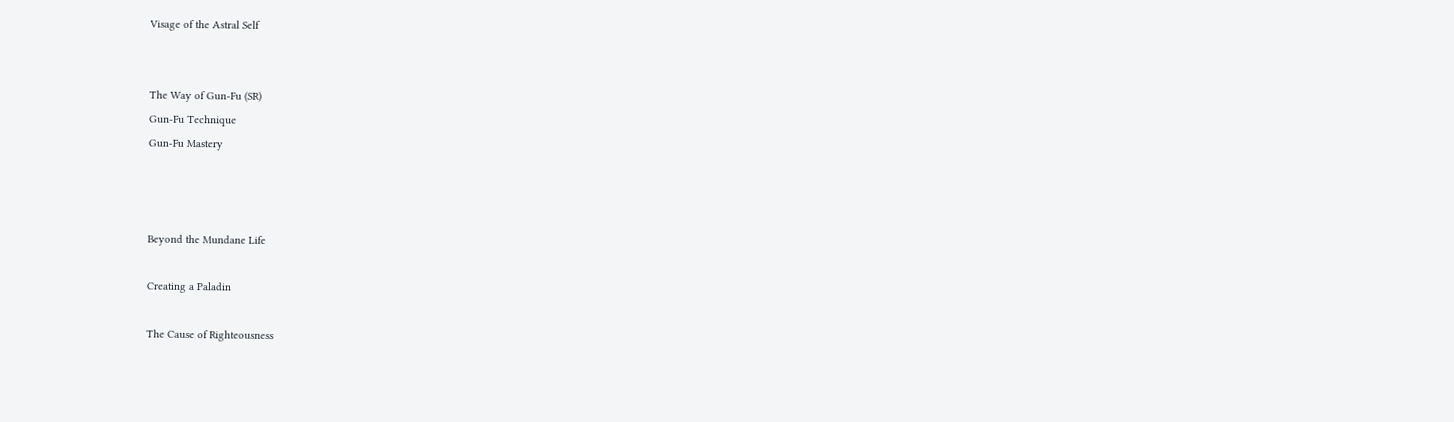Visage of the Astral Self


The Way of Gun-Fu (SR)
Gun-Fu Technique
Gun-Fu Mastery



Beyond the Mundane Life

Creating a Paladin

The Cause of Righteousness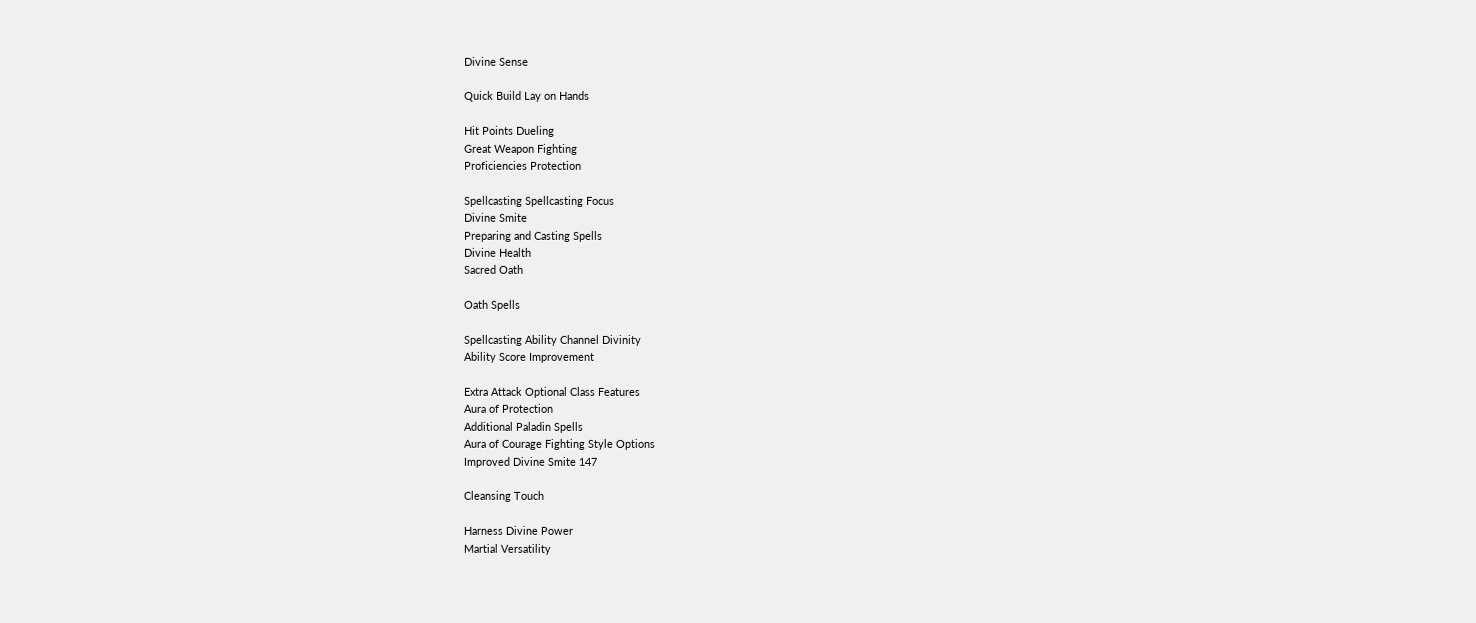Divine Sense

Quick Build Lay on Hands

Hit Points Dueling
Great Weapon Fighting
Proficiencies Protection

Spellcasting Spellcasting Focus
Divine Smite
Preparing and Casting Spells
Divine Health
Sacred Oath

Oath Spells

Spellcasting Ability Channel Divinity
Ability Score Improvement

Extra Attack Optional Class Features
Aura of Protection
Additional Paladin Spells
Aura of Courage Fighting Style Options
Improved Divine Smite 147

Cleansing Touch

Harness Divine Power
Martial Versatility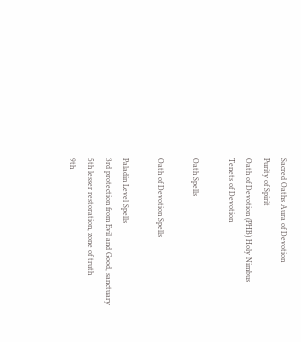Sacred Oaths Aura of Devotion
Purity of Spirit
Oath of Devotion (PHB) Holy Nimbus
Tenets of Devotion

Oath Spells

Oath of Devotion Spells

Paladin Level Spells
3rd protection from Evil and Good, sanctuary
5th lesser restoration, zone of truth
9th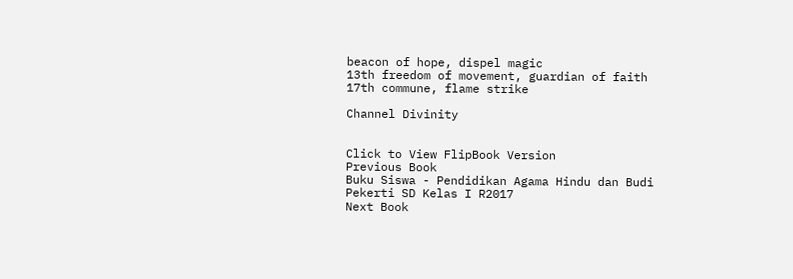beacon of hope, dispel magic
13th freedom of movement, guardian of faith
17th commune, flame strike

Channel Divinity


Click to View FlipBook Version
Previous Book
Buku Siswa - Pendidikan Agama Hindu dan Budi Pekerti SD Kelas I R2017
Next Book